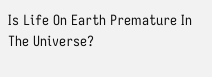Is Life On Earth Premature In The Universe?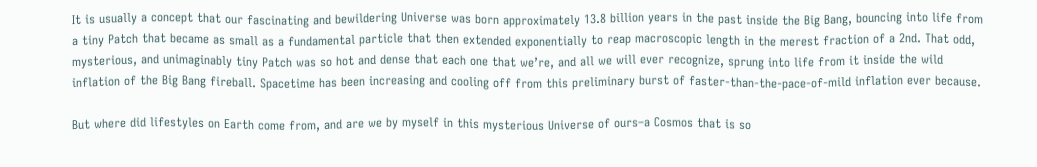It is usually a concept that our fascinating and bewildering Universe was born approximately 13.8 billion years in the past inside the Big Bang, bouncing into life from a tiny Patch that became as small as a fundamental particle that then extended exponentially to reap macroscopic length in the merest fraction of a 2nd. That odd, mysterious, and unimaginably tiny Patch was so hot and dense that each one that we’re, and all we will ever recognize, sprung into life from it inside the wild inflation of the Big Bang fireball. Spacetime has been increasing and cooling off from this preliminary burst of faster-than-the-pace-of-mild inflation ever because.

But where did lifestyles on Earth come from, and are we by myself in this mysterious Universe of ours–a Cosmos that is so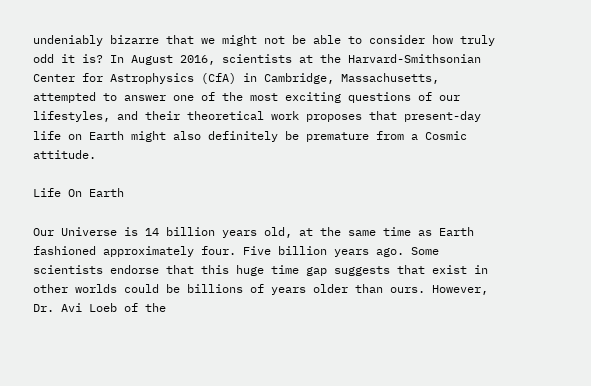undeniably bizarre that we might not be able to consider how truly odd it is? In August 2016, scientists at the Harvard-Smithsonian Center for Astrophysics (CfA) in Cambridge, Massachusetts, attempted to answer one of the most exciting questions of our lifestyles, and their theoretical work proposes that present-day life on Earth might also definitely be premature from a Cosmic attitude.

Life On Earth

Our Universe is 14 billion years old, at the same time as Earth fashioned approximately four. Five billion years ago. Some scientists endorse that this huge time gap suggests that exist in other worlds could be billions of years older than ours. However, Dr. Avi Loeb of the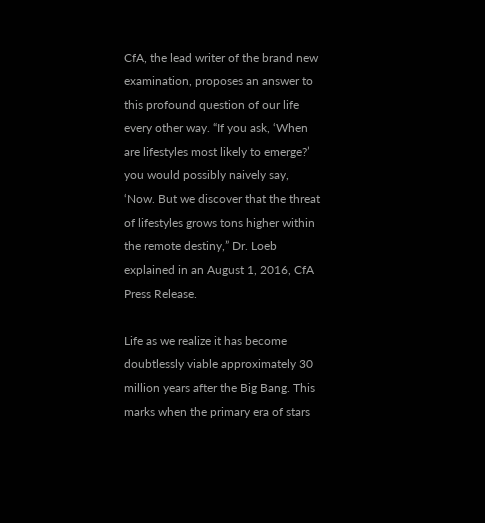CfA, the lead writer of the brand new examination, proposes an answer to this profound question of our life every other way. “If you ask, ‘When are lifestyles most likely to emerge?’ you would possibly naively say, ‘Now. But we discover that the threat of lifestyles grows tons higher within the remote destiny,” Dr. Loeb explained in an August 1, 2016, CfA Press Release.

Life as we realize it has become doubtlessly viable approximately 30 million years after the Big Bang. This marks when the primary era of stars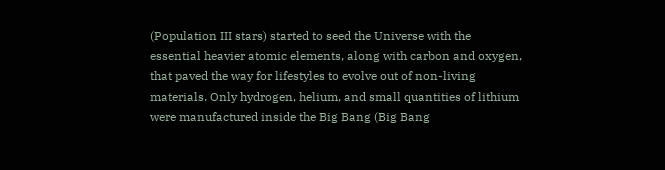(Population III stars) started to seed the Universe with the essential heavier atomic elements, along with carbon and oxygen, that paved the way for lifestyles to evolve out of non-living materials. Only hydrogen, helium, and small quantities of lithium were manufactured inside the Big Bang (Big Bang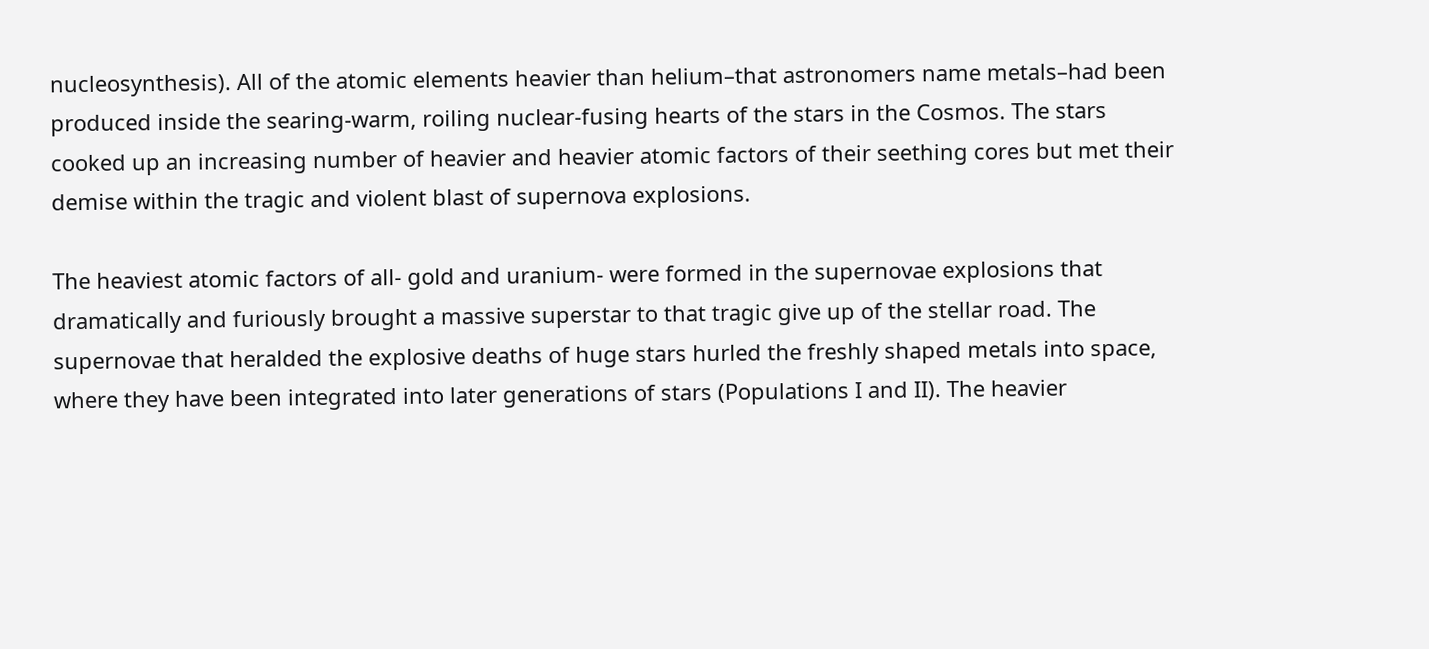nucleosynthesis). All of the atomic elements heavier than helium–that astronomers name metals–had been produced inside the searing-warm, roiling nuclear-fusing hearts of the stars in the Cosmos. The stars cooked up an increasing number of heavier and heavier atomic factors of their seething cores but met their demise within the tragic and violent blast of supernova explosions.

The heaviest atomic factors of all- gold and uranium- were formed in the supernovae explosions that dramatically and furiously brought a massive superstar to that tragic give up of the stellar road. The supernovae that heralded the explosive deaths of huge stars hurled the freshly shaped metals into space, where they have been integrated into later generations of stars (Populations I and II). The heavier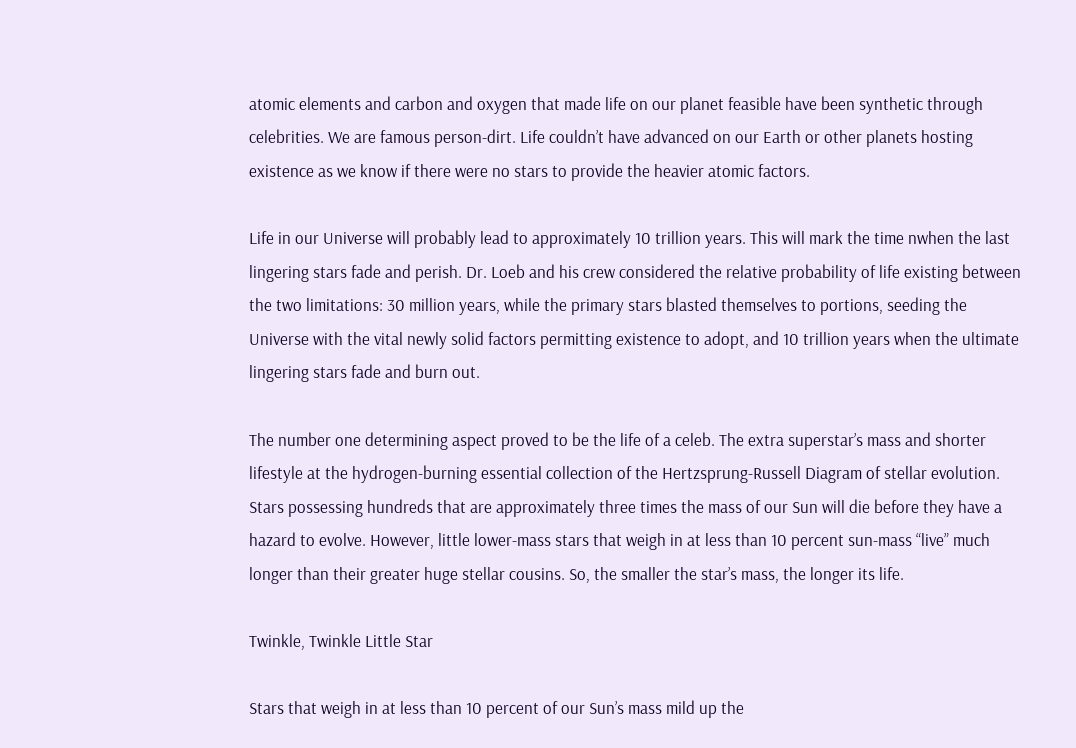atomic elements and carbon and oxygen that made life on our planet feasible have been synthetic through celebrities. We are famous person-dirt. Life couldn’t have advanced on our Earth or other planets hosting existence as we know if there were no stars to provide the heavier atomic factors.

Life in our Universe will probably lead to approximately 10 trillion years. This will mark the time nwhen the last lingering stars fade and perish. Dr. Loeb and his crew considered the relative probability of life existing between the two limitations: 30 million years, while the primary stars blasted themselves to portions, seeding the Universe with the vital newly solid factors permitting existence to adopt, and 10 trillion years when the ultimate lingering stars fade and burn out.

The number one determining aspect proved to be the life of a celeb. The extra superstar’s mass and shorter lifestyle at the hydrogen-burning essential collection of the Hertzsprung-Russell Diagram of stellar evolution. Stars possessing hundreds that are approximately three times the mass of our Sun will die before they have a hazard to evolve. However, little lower-mass stars that weigh in at less than 10 percent sun-mass “live” much longer than their greater huge stellar cousins. So, the smaller the star’s mass, the longer its life.

Twinkle, Twinkle Little Star

Stars that weigh in at less than 10 percent of our Sun’s mass mild up the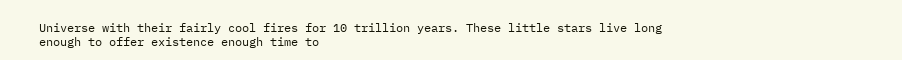Universe with their fairly cool fires for 10 trillion years. These little stars live long enough to offer existence enough time to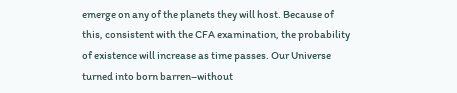emerge on any of the planets they will host. Because of this, consistent with the CFA examination, the probability of existence will increase as time passes. Our Universe turned into born barren–without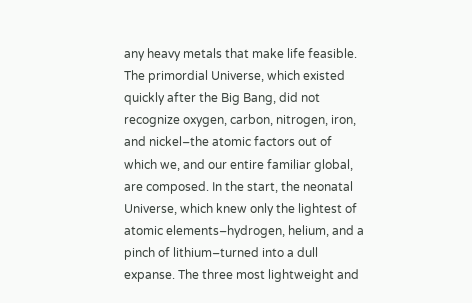any heavy metals that make life feasible. The primordial Universe, which existed quickly after the Big Bang, did not recognize oxygen, carbon, nitrogen, iron, and nickel–the atomic factors out of which we, and our entire familiar global, are composed. In the start, the neonatal Universe, which knew only the lightest of atomic elements–hydrogen, helium, and a pinch of lithium–turned into a dull expanse. The three most lightweight and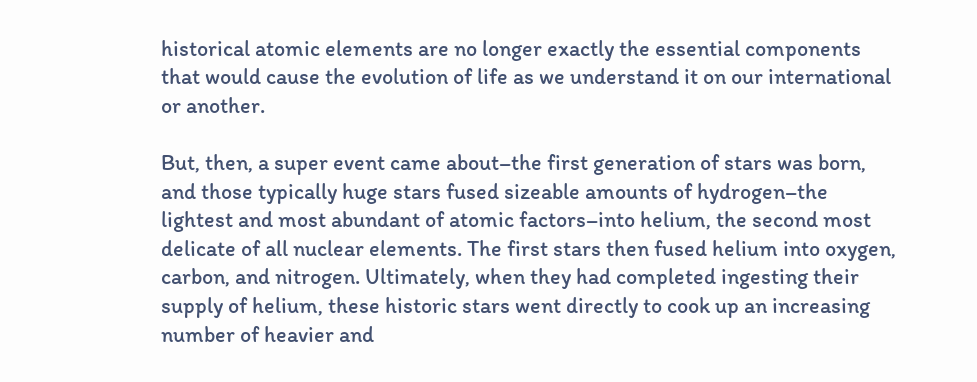historical atomic elements are no longer exactly the essential components that would cause the evolution of life as we understand it on our international or another.

But, then, a super event came about–the first generation of stars was born, and those typically huge stars fused sizeable amounts of hydrogen–the lightest and most abundant of atomic factors–into helium, the second most delicate of all nuclear elements. The first stars then fused helium into oxygen, carbon, and nitrogen. Ultimately, when they had completed ingesting their supply of helium, these historic stars went directly to cook up an increasing number of heavier and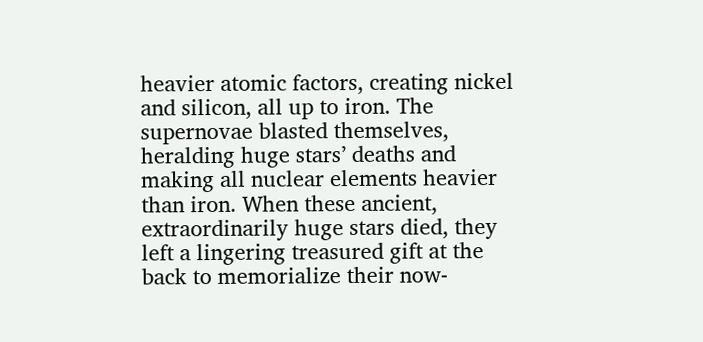heavier atomic factors, creating nickel and silicon, all up to iron. The supernovae blasted themselves, heralding huge stars’ deaths and making all nuclear elements heavier than iron. When these ancient, extraordinarily huge stars died, they left a lingering treasured gift at the back to memorialize their now-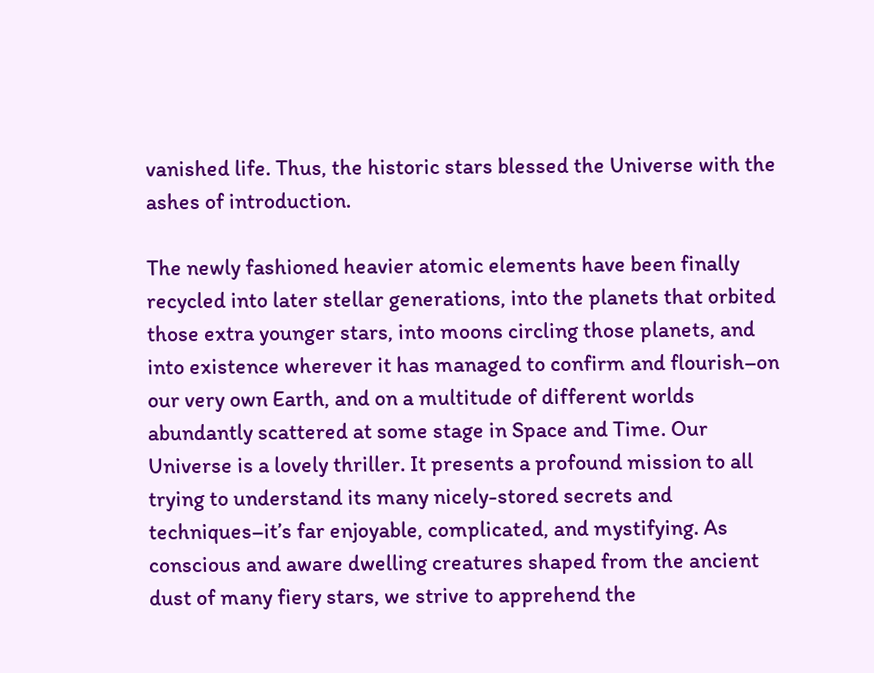vanished life. Thus, the historic stars blessed the Universe with the ashes of introduction.

The newly fashioned heavier atomic elements have been finally recycled into later stellar generations, into the planets that orbited those extra younger stars, into moons circling those planets, and into existence wherever it has managed to confirm and flourish–on our very own Earth, and on a multitude of different worlds abundantly scattered at some stage in Space and Time. Our Universe is a lovely thriller. It presents a profound mission to all trying to understand its many nicely-stored secrets and techniques–it’s far enjoyable, complicated, and mystifying. As conscious and aware dwelling creatures shaped from the ancient dust of many fiery stars, we strive to apprehend the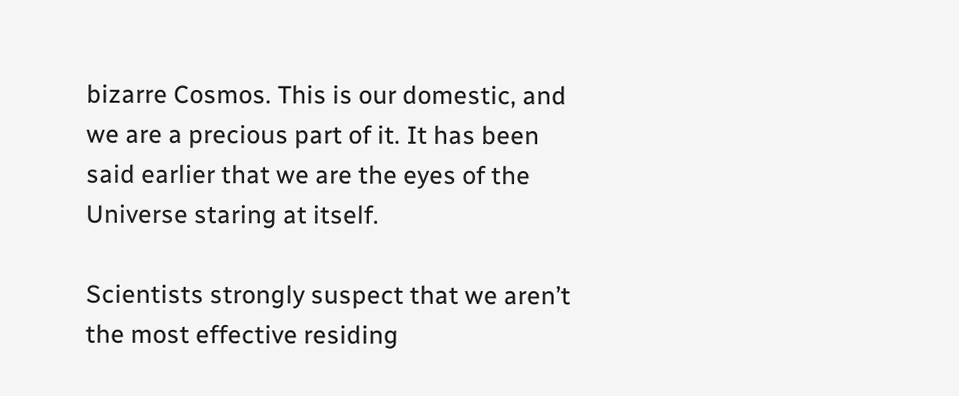bizarre Cosmos. This is our domestic, and we are a precious part of it. It has been said earlier that we are the eyes of the Universe staring at itself.

Scientists strongly suspect that we aren’t the most effective residing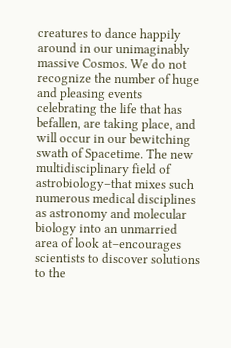creatures to dance happily around in our unimaginably massive Cosmos. We do not recognize the number of huge and pleasing events celebrating the life that has befallen, are taking place, and will occur in our bewitching swath of Spacetime. The new multidisciplinary field of astrobiology–that mixes such numerous medical disciplines as astronomy and molecular biology into an unmarried area of look at–encourages scientists to discover solutions to the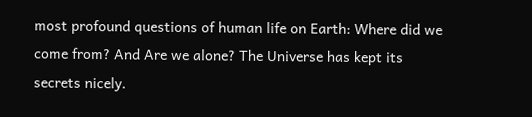most profound questions of human life on Earth: Where did we come from? And Are we alone? The Universe has kept its secrets nicely.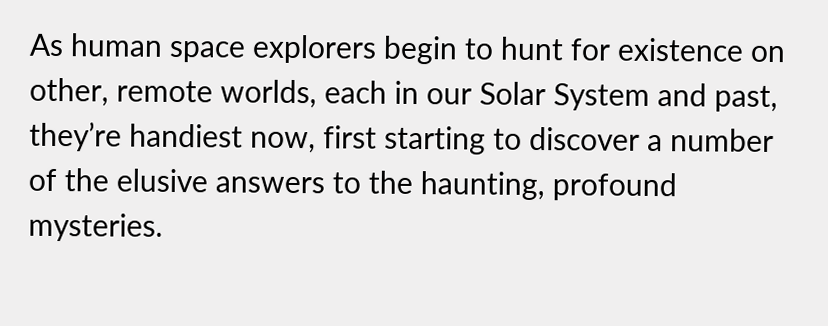As human space explorers begin to hunt for existence on other, remote worlds, each in our Solar System and past, they’re handiest now, first starting to discover a number of the elusive answers to the haunting, profound mysteries.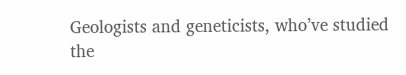Geologists and geneticists, who’ve studied the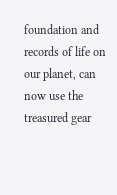foundation and records of life on our planet, can now use the treasured gear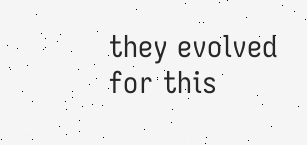they evolved for this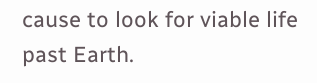cause to look for viable life past Earth.